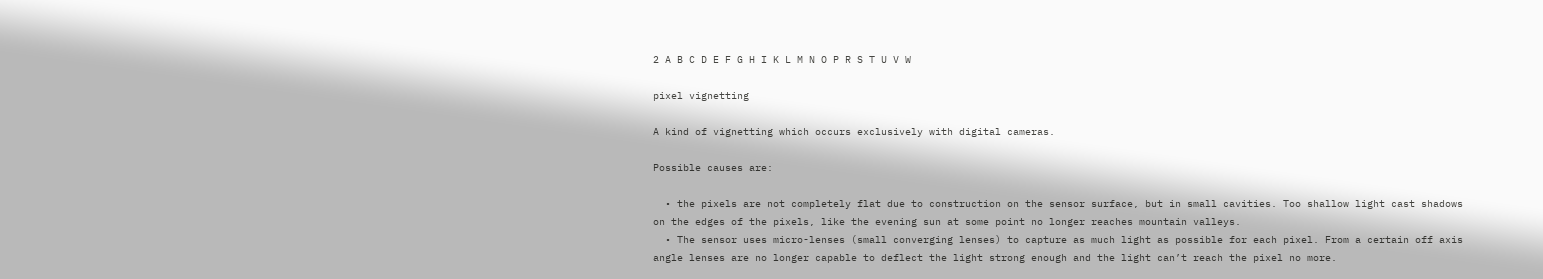2 A B C D E F G H I K L M N O P R S T U V W

pixel vignetting

A kind of vignetting which occurs exclusively with digital cameras.

Possible causes are:

  • the pixels are not completely flat due to construction on the sensor surface, but in small cavities. Too shallow light cast shadows on the edges of the pixels, like the evening sun at some point no longer reaches mountain valleys.
  • The sensor uses micro-lenses (small converging lenses) to capture as much light as possible for each pixel. From a certain off axis angle lenses are no longer capable to deflect the light strong enough and the light can’t reach the pixel no more.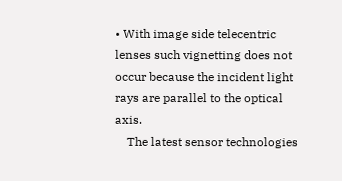• With image side telecentric lenses such vignetting does not occur because the incident light rays are parallel to the optical axis.
    The latest sensor technologies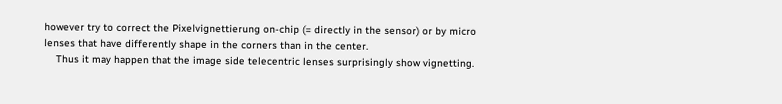however try to correct the Pixelvignettierung on-chip (= directly in the sensor) or by micro lenses that have differently shape in the corners than in the center.
    Thus it may happen that the image side telecentric lenses surprisingly show vignetting.